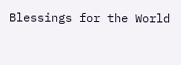Blessings for the World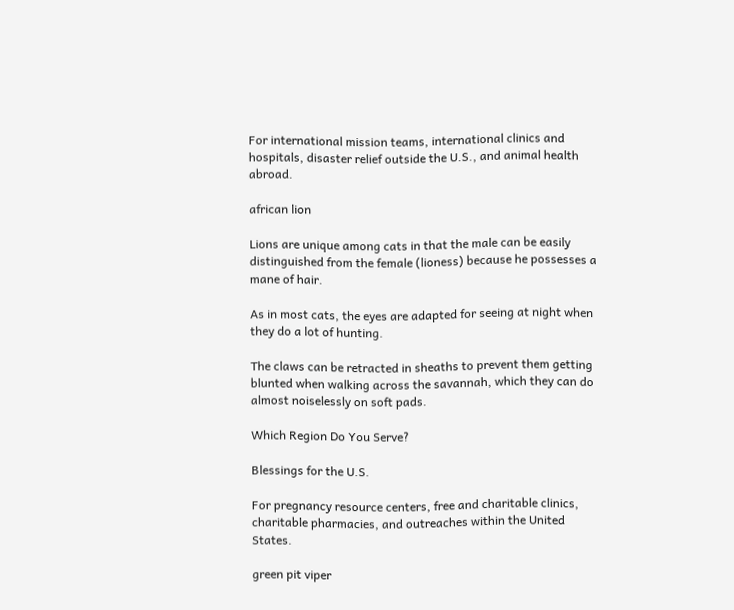For international mission teams, international clinics and hospitals, disaster relief outside the U.S., and animal health abroad.

african lion

Lions are unique among cats in that the male can be easily distinguished from the female (lioness) because he possesses a mane of hair.

As in most cats, the eyes are adapted for seeing at night when they do a lot of hunting.

The claws can be retracted in sheaths to prevent them getting blunted when walking across the savannah, which they can do almost noiselessly on soft pads.

Which Region Do You Serve?

Blessings for the U.S.

For pregnancy resource centers, free and charitable clinics, charitable pharmacies, and outreaches within the United States.

green pit viper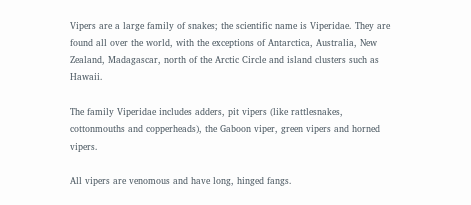Vipers are a large family of snakes; the scientific name is Viperidae. They are found all over the world, with the exceptions of Antarctica, Australia, New Zealand, Madagascar, north of the Arctic Circle and island clusters such as Hawaii.

The family Viperidae includes adders, pit vipers (like rattlesnakes, cottonmouths and copperheads), the Gaboon viper, green vipers and horned vipers.

All vipers are venomous and have long, hinged fangs.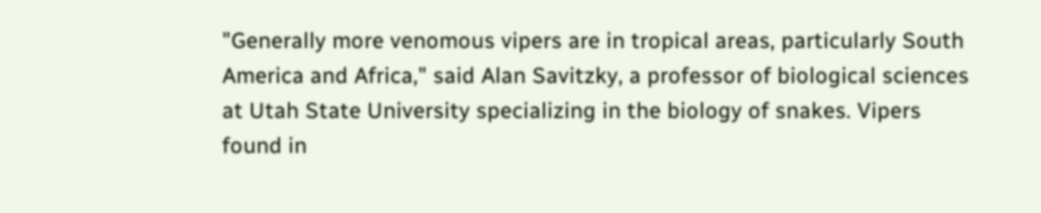"Generally more venomous vipers are in tropical areas, particularly South America and Africa," said Alan Savitzky, a professor of biological sciences at Utah State University specializing in the biology of snakes. Vipers found in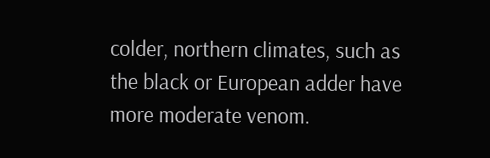colder, northern climates, such as the black or European adder have more moderate venom.